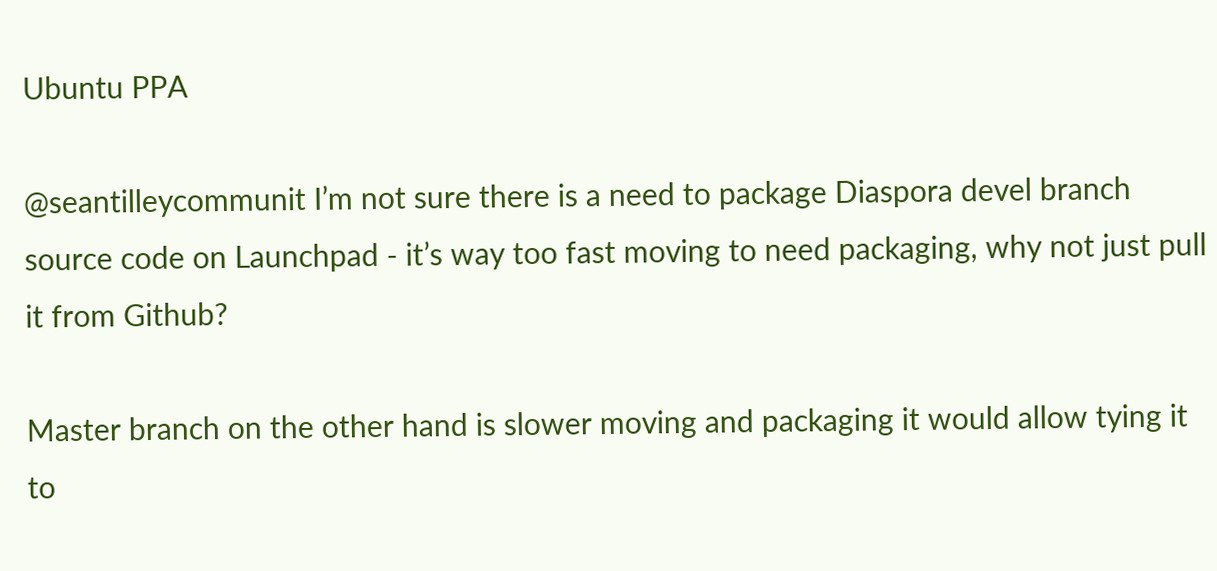Ubuntu PPA

@seantilleycommunit I’m not sure there is a need to package Diaspora devel branch source code on Launchpad - it’s way too fast moving to need packaging, why not just pull it from Github?

Master branch on the other hand is slower moving and packaging it would allow tying it to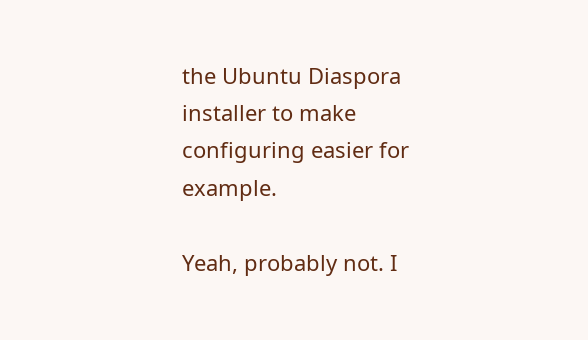the Ubuntu Diaspora installer to make configuring easier for example.

Yeah, probably not. I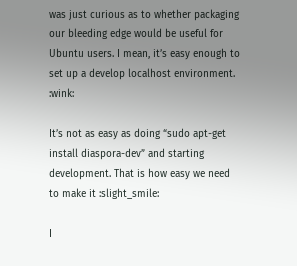was just curious as to whether packaging our bleeding edge would be useful for Ubuntu users. I mean, it’s easy enough to set up a develop localhost environment. :wink:

It’s not as easy as doing “sudo apt-get install diaspora-dev” and starting development. That is how easy we need to make it :slight_smile:

I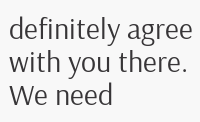definitely agree with you there. We need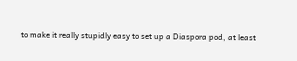to make it really stupidly easy to set up a Diaspora pod, at least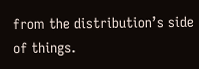from the distribution’s side of things.